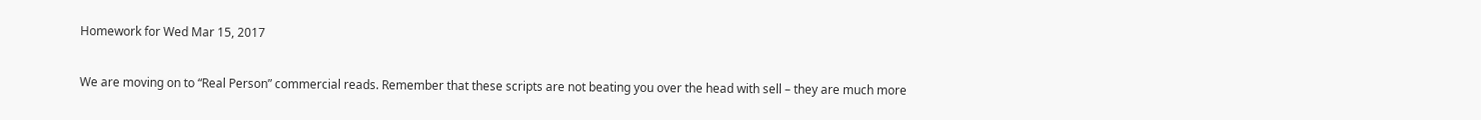Homework for Wed Mar 15, 2017

We are moving on to “Real Person” commercial reads. Remember that these scripts are not beating you over the head with sell – they are much more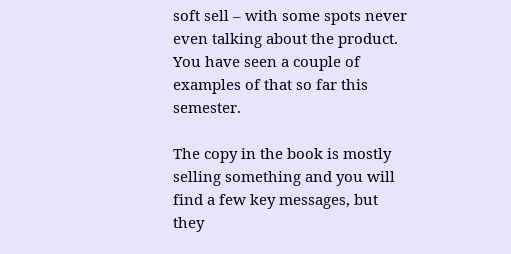soft sell – with some spots never even talking about the product. You have seen a couple of examples of that so far this semester.

The copy in the book is mostly selling something and you will find a few key messages, but they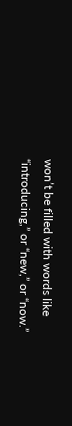won’t be filled with words like “introducing,” or “new,” or “now.”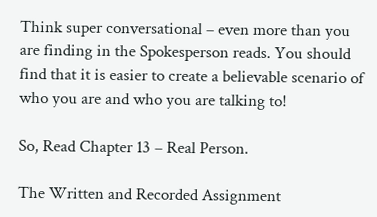Think super conversational – even more than you are finding in the Spokesperson reads. You should find that it is easier to create a believable scenario of who you are and who you are talking to!

So, Read Chapter 13 – Real Person.

The Written and Recorded Assignment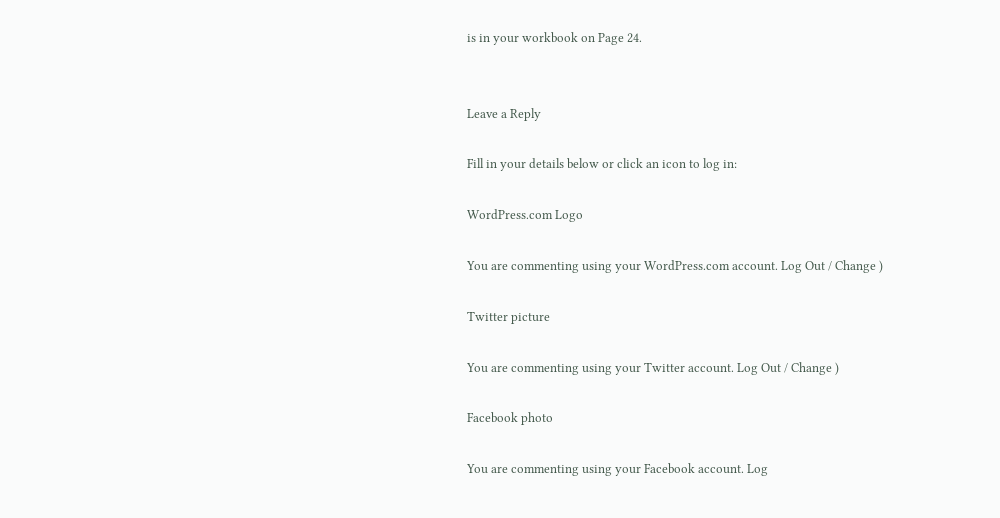is in your workbook on Page 24.


Leave a Reply

Fill in your details below or click an icon to log in:

WordPress.com Logo

You are commenting using your WordPress.com account. Log Out / Change )

Twitter picture

You are commenting using your Twitter account. Log Out / Change )

Facebook photo

You are commenting using your Facebook account. Log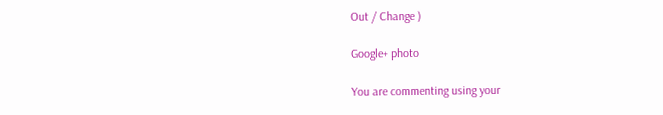Out / Change )

Google+ photo

You are commenting using your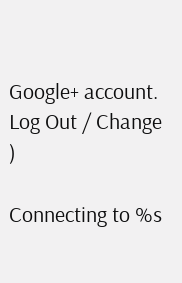Google+ account. Log Out / Change )

Connecting to %s